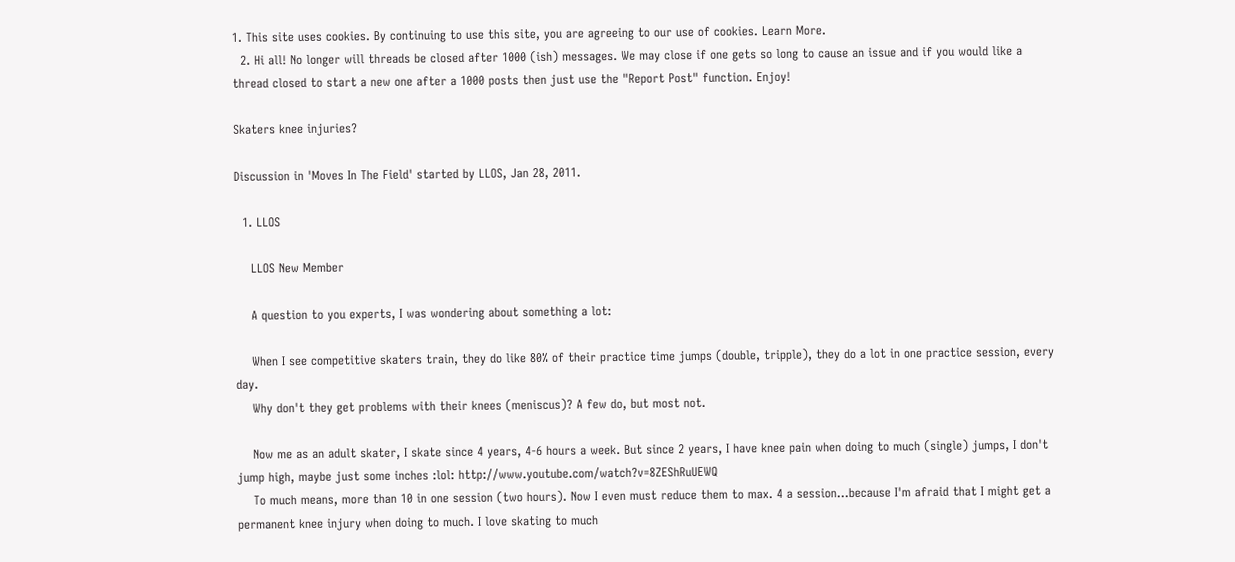1. This site uses cookies. By continuing to use this site, you are agreeing to our use of cookies. Learn More.
  2. Hi all! No longer will threads be closed after 1000 (ish) messages. We may close if one gets so long to cause an issue and if you would like a thread closed to start a new one after a 1000 posts then just use the "Report Post" function. Enjoy!

Skaters knee injuries?

Discussion in 'Moves In The Field' started by LLOS, Jan 28, 2011.

  1. LLOS

    LLOS New Member

    A question to you experts, I was wondering about something a lot:

    When I see competitive skaters train, they do like 80% of their practice time jumps (double, tripple), they do a lot in one practice session, every day.
    Why don't they get problems with their knees (meniscus)? A few do, but most not.

    Now me as an adult skater, I skate since 4 years, 4-6 hours a week. But since 2 years, I have knee pain when doing to much (single) jumps, I don't jump high, maybe just some inches :lol: http://www.youtube.com/watch?v=8ZEShRuUEWQ
    To much means, more than 10 in one session (two hours). Now I even must reduce them to max. 4 a session...because I'm afraid that I might get a permanent knee injury when doing to much. I love skating to much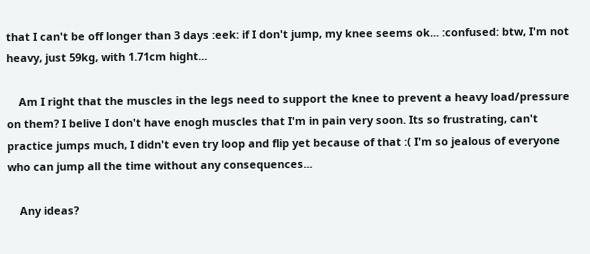that I can't be off longer than 3 days :eek: if I don't jump, my knee seems ok... :confused: btw, I'm not heavy, just 59kg, with 1.71cm hight...

    Am I right that the muscles in the legs need to support the knee to prevent a heavy load/pressure on them? I belive I don't have enogh muscles that I'm in pain very soon. Its so frustrating, can't practice jumps much, I didn't even try loop and flip yet because of that :( I'm so jealous of everyone who can jump all the time without any consequences...

    Any ideas?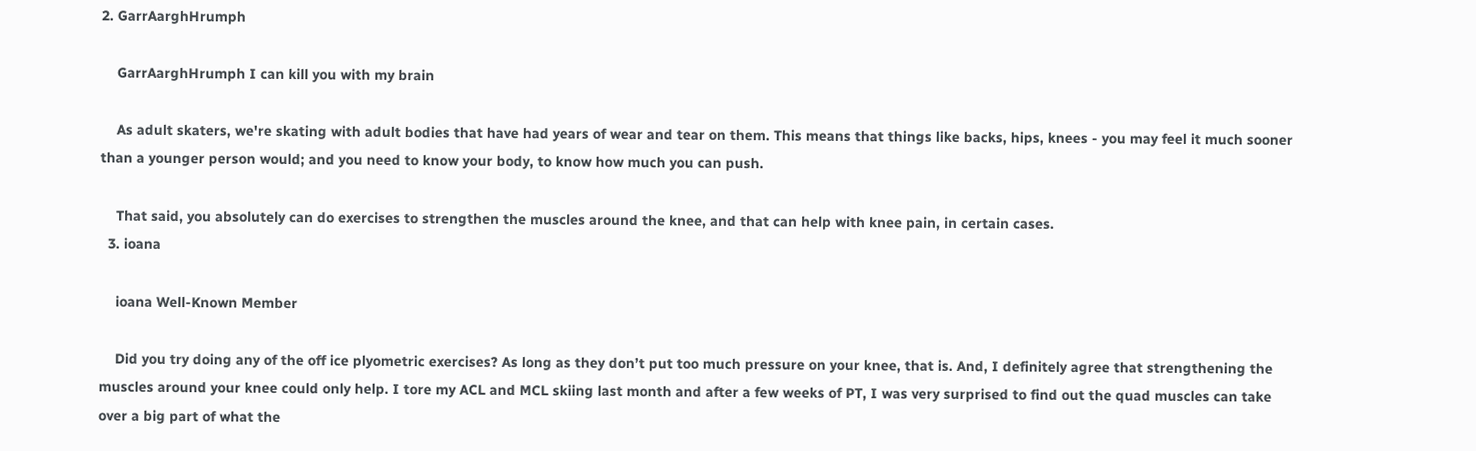2. GarrAarghHrumph

    GarrAarghHrumph I can kill you with my brain

    As adult skaters, we're skating with adult bodies that have had years of wear and tear on them. This means that things like backs, hips, knees - you may feel it much sooner than a younger person would; and you need to know your body, to know how much you can push.

    That said, you absolutely can do exercises to strengthen the muscles around the knee, and that can help with knee pain, in certain cases.
  3. ioana

    ioana Well-Known Member

    Did you try doing any of the off ice plyometric exercises? As long as they don’t put too much pressure on your knee, that is. And, I definitely agree that strengthening the muscles around your knee could only help. I tore my ACL and MCL skiing last month and after a few weeks of PT, I was very surprised to find out the quad muscles can take over a big part of what the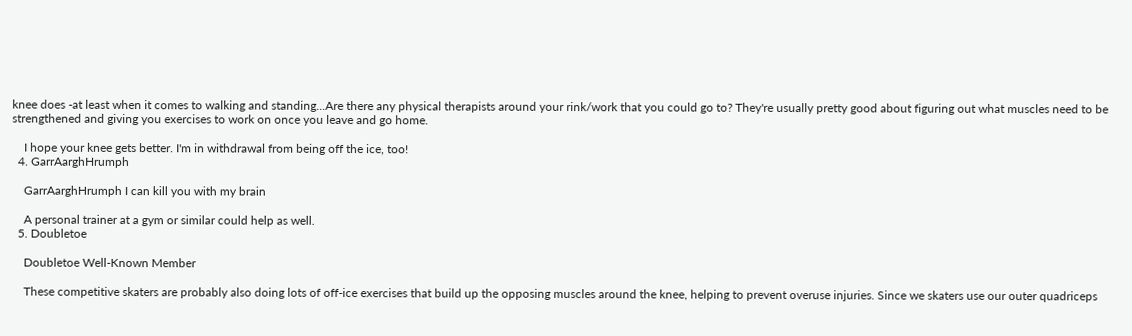knee does -at least when it comes to walking and standing...Are there any physical therapists around your rink/work that you could go to? They're usually pretty good about figuring out what muscles need to be strengthened and giving you exercises to work on once you leave and go home.

    I hope your knee gets better. I'm in withdrawal from being off the ice, too!
  4. GarrAarghHrumph

    GarrAarghHrumph I can kill you with my brain

    A personal trainer at a gym or similar could help as well.
  5. Doubletoe

    Doubletoe Well-Known Member

    These competitive skaters are probably also doing lots of off-ice exercises that build up the opposing muscles around the knee, helping to prevent overuse injuries. Since we skaters use our outer quadriceps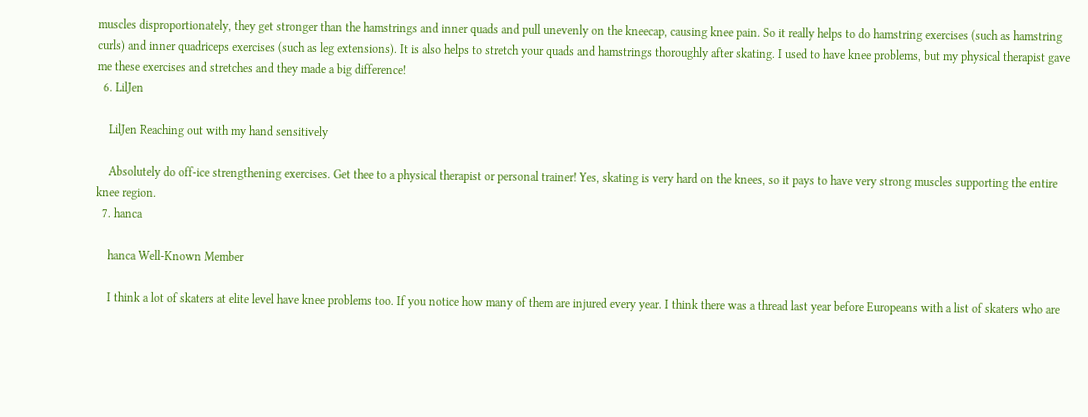muscles disproportionately, they get stronger than the hamstrings and inner quads and pull unevenly on the kneecap, causing knee pain. So it really helps to do hamstring exercises (such as hamstring curls) and inner quadriceps exercises (such as leg extensions). It is also helps to stretch your quads and hamstrings thoroughly after skating. I used to have knee problems, but my physical therapist gave me these exercises and stretches and they made a big difference!
  6. LilJen

    LilJen Reaching out with my hand sensitively

    Absolutely do off-ice strengthening exercises. Get thee to a physical therapist or personal trainer! Yes, skating is very hard on the knees, so it pays to have very strong muscles supporting the entire knee region.
  7. hanca

    hanca Well-Known Member

    I think a lot of skaters at elite level have knee problems too. If you notice how many of them are injured every year. I think there was a thread last year before Europeans with a list of skaters who are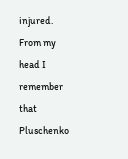injured. From my head I remember that Pluschenko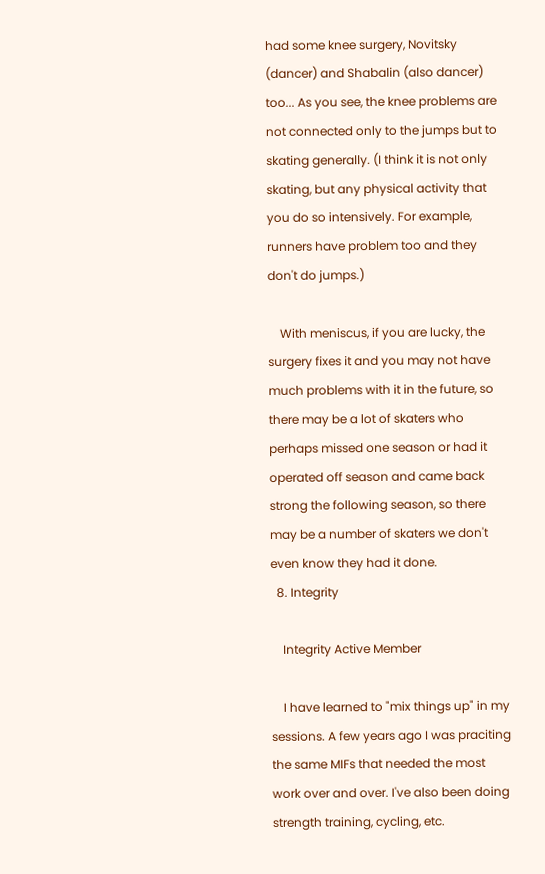had some knee surgery, Novitsky (dancer) and Shabalin (also dancer) too... As you see, the knee problems are not connected only to the jumps but to skating generally. (I think it is not only skating, but any physical activity that you do so intensively. For example, runners have problem too and they don't do jumps.)

    With meniscus, if you are lucky, the surgery fixes it and you may not have much problems with it in the future, so there may be a lot of skaters who perhaps missed one season or had it operated off season and came back strong the following season, so there may be a number of skaters we don't even know they had it done.
  8. Integrity

    Integrity Active Member

    I have learned to "mix things up" in my sessions. A few years ago I was praciting the same MIFs that needed the most work over and over. I've also been doing strength training, cycling, etc.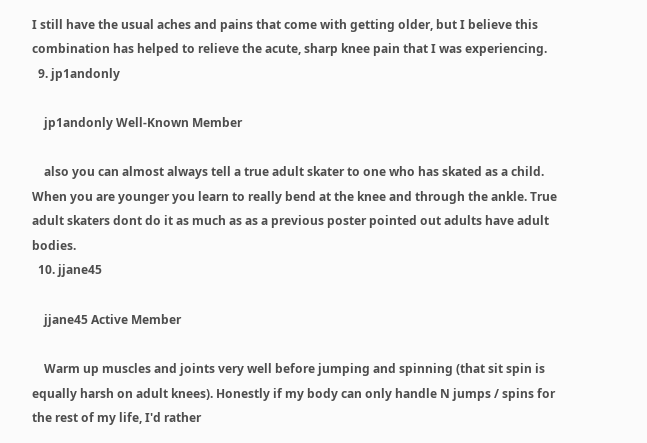I still have the usual aches and pains that come with getting older, but I believe this combination has helped to relieve the acute, sharp knee pain that I was experiencing.
  9. jp1andonly

    jp1andonly Well-Known Member

    also you can almost always tell a true adult skater to one who has skated as a child. When you are younger you learn to really bend at the knee and through the ankle. True adult skaters dont do it as much as as a previous poster pointed out adults have adult bodies.
  10. jjane45

    jjane45 Active Member

    Warm up muscles and joints very well before jumping and spinning (that sit spin is equally harsh on adult knees). Honestly if my body can only handle N jumps / spins for the rest of my life, I'd rather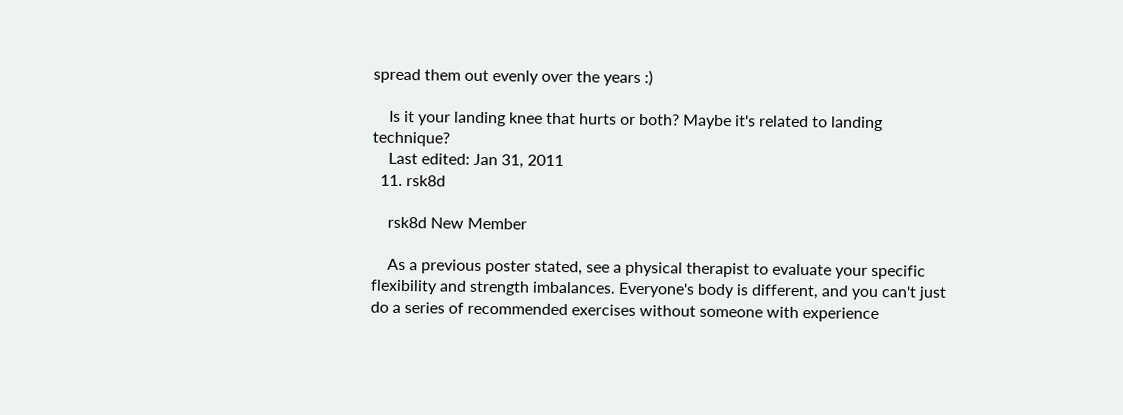spread them out evenly over the years :)

    Is it your landing knee that hurts or both? Maybe it's related to landing technique?
    Last edited: Jan 31, 2011
  11. rsk8d

    rsk8d New Member

    As a previous poster stated, see a physical therapist to evaluate your specific flexibility and strength imbalances. Everyone's body is different, and you can't just do a series of recommended exercises without someone with experience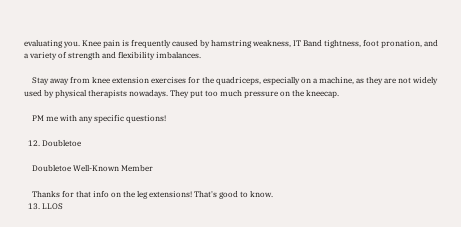evaluating you. Knee pain is frequently caused by hamstring weakness, IT Band tightness, foot pronation, and a variety of strength and flexibility imbalances.

    Stay away from knee extension exercises for the quadriceps, especially on a machine, as they are not widely used by physical therapists nowadays. They put too much pressure on the kneecap.

    PM me with any specific questions!

  12. Doubletoe

    Doubletoe Well-Known Member

    Thanks for that info on the leg extensions! That's good to know.
  13. LLOS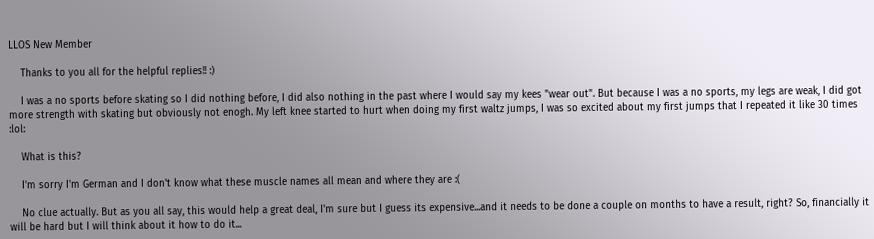LLOS New Member

    Thanks to you all for the helpful replies!! :)

    I was a no sports before skating so I did nothing before, I did also nothing in the past where I would say my kees "wear out". But because I was a no sports, my legs are weak, I did got more strength with skating but obviously not enogh. My left knee started to hurt when doing my first waltz jumps, I was so excited about my first jumps that I repeated it like 30 times :lol:

    What is this?

    I'm sorry I'm German and I don't know what these muscle names all mean and where they are :(

    No clue actually. But as you all say, this would help a great deal, I'm sure but I guess its expensive...and it needs to be done a couple on months to have a result, right? So, financially it will be hard but I will think about it how to do it...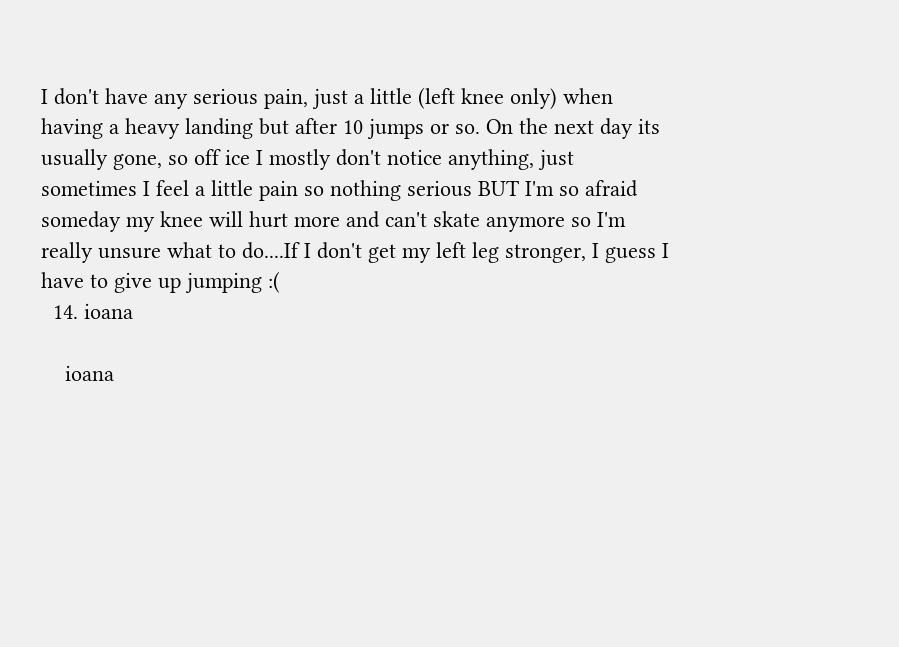I don't have any serious pain, just a little (left knee only) when having a heavy landing but after 10 jumps or so. On the next day its usually gone, so off ice I mostly don't notice anything, just sometimes I feel a little pain so nothing serious BUT I'm so afraid someday my knee will hurt more and can't skate anymore so I'm really unsure what to do....If I don't get my left leg stronger, I guess I have to give up jumping :(
  14. ioana

    ioana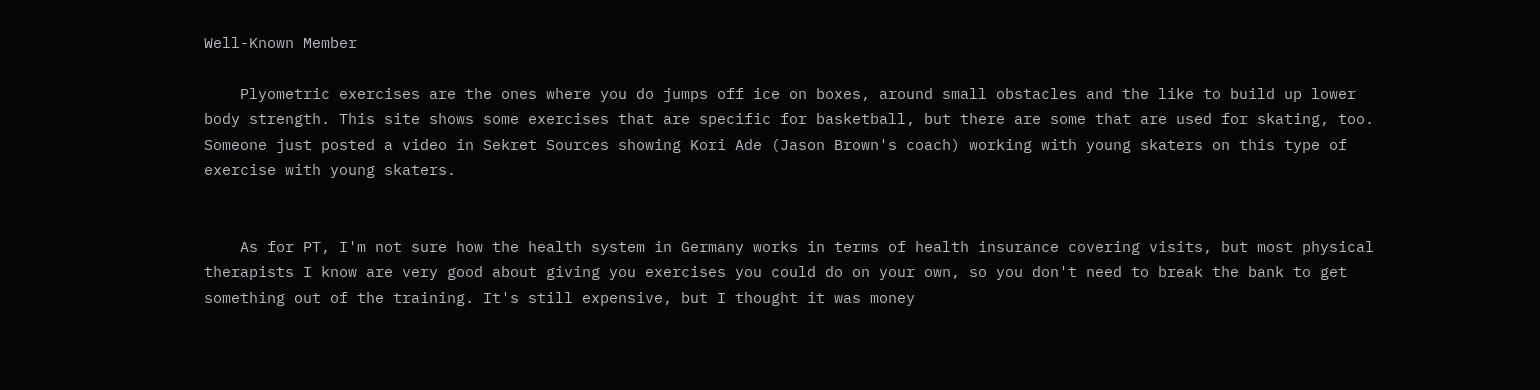Well-Known Member

    Plyometric exercises are the ones where you do jumps off ice on boxes, around small obstacles and the like to build up lower body strength. This site shows some exercises that are specific for basketball, but there are some that are used for skating, too. Someone just posted a video in Sekret Sources showing Kori Ade (Jason Brown's coach) working with young skaters on this type of exercise with young skaters.


    As for PT, I'm not sure how the health system in Germany works in terms of health insurance covering visits, but most physical therapists I know are very good about giving you exercises you could do on your own, so you don't need to break the bank to get something out of the training. It's still expensive, but I thought it was money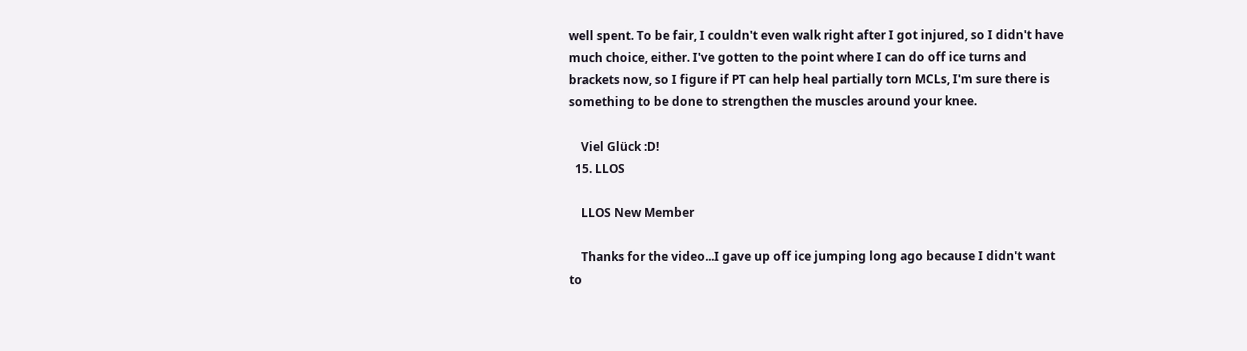well spent. To be fair, I couldn't even walk right after I got injured, so I didn't have much choice, either. I've gotten to the point where I can do off ice turns and brackets now, so I figure if PT can help heal partially torn MCLs, I'm sure there is something to be done to strengthen the muscles around your knee.

    Viel Glück :D!
  15. LLOS

    LLOS New Member

    Thanks for the video...I gave up off ice jumping long ago because I didn't want to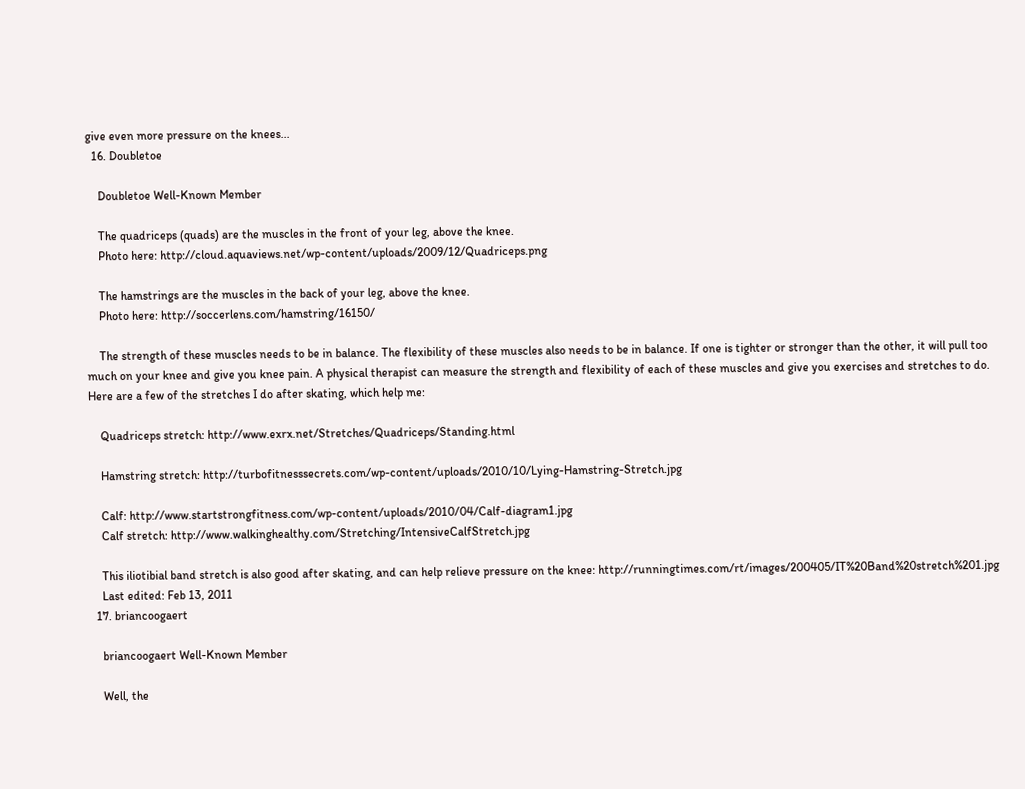give even more pressure on the knees...
  16. Doubletoe

    Doubletoe Well-Known Member

    The quadriceps (quads) are the muscles in the front of your leg, above the knee.
    Photo here: http://cloud.aquaviews.net/wp-content/uploads/2009/12/Quadriceps.png

    The hamstrings are the muscles in the back of your leg, above the knee.
    Photo here: http://soccerlens.com/hamstring/16150/

    The strength of these muscles needs to be in balance. The flexibility of these muscles also needs to be in balance. If one is tighter or stronger than the other, it will pull too much on your knee and give you knee pain. A physical therapist can measure the strength and flexibility of each of these muscles and give you exercises and stretches to do. Here are a few of the stretches I do after skating, which help me:

    Quadriceps stretch: http://www.exrx.net/Stretches/Quadriceps/Standing.html

    Hamstring stretch: http://turbofitnesssecrets.com/wp-content/uploads/2010/10/Lying-Hamstring-Stretch.jpg

    Calf: http://www.startstrongfitness.com/wp-content/uploads/2010/04/Calf-diagram1.jpg
    Calf stretch: http://www.walkinghealthy.com/Stretching/IntensiveCalfStretch.jpg

    This iliotibial band stretch is also good after skating, and can help relieve pressure on the knee: http://runningtimes.com/rt/images/200405/IT%20Band%20stretch%201.jpg
    Last edited: Feb 13, 2011
  17. briancoogaert

    briancoogaert Well-Known Member

    Well, the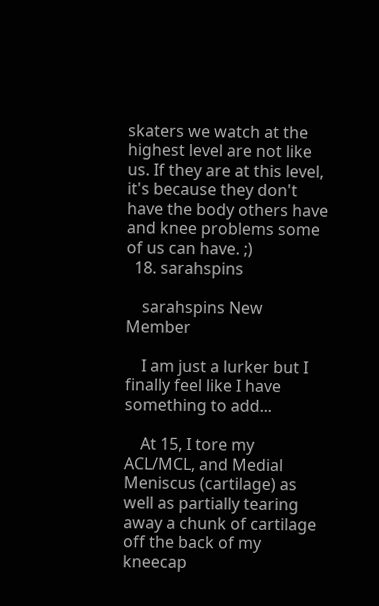skaters we watch at the highest level are not like us. If they are at this level, it's because they don't have the body others have and knee problems some of us can have. ;)
  18. sarahspins

    sarahspins New Member

    I am just a lurker but I finally feel like I have something to add...

    At 15, I tore my ACL/MCL, and Medial Meniscus (cartilage) as well as partially tearing away a chunk of cartilage off the back of my kneecap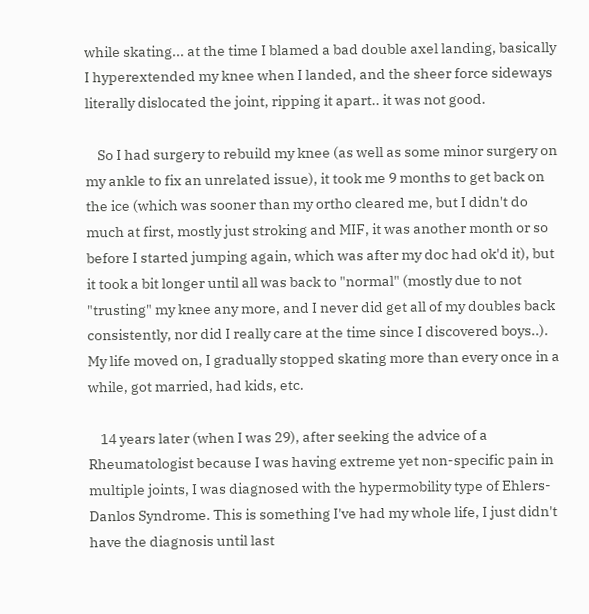while skating... at the time I blamed a bad double axel landing, basically I hyperextended my knee when I landed, and the sheer force sideways literally dislocated the joint, ripping it apart.. it was not good.

    So I had surgery to rebuild my knee (as well as some minor surgery on my ankle to fix an unrelated issue), it took me 9 months to get back on the ice (which was sooner than my ortho cleared me, but I didn't do much at first, mostly just stroking and MIF, it was another month or so before I started jumping again, which was after my doc had ok'd it), but it took a bit longer until all was back to "normal" (mostly due to not "trusting" my knee any more, and I never did get all of my doubles back consistently, nor did I really care at the time since I discovered boys..). My life moved on, I gradually stopped skating more than every once in a while, got married, had kids, etc.

    14 years later (when I was 29), after seeking the advice of a Rheumatologist because I was having extreme yet non-specific pain in multiple joints, I was diagnosed with the hypermobility type of Ehlers-Danlos Syndrome. This is something I've had my whole life, I just didn't have the diagnosis until last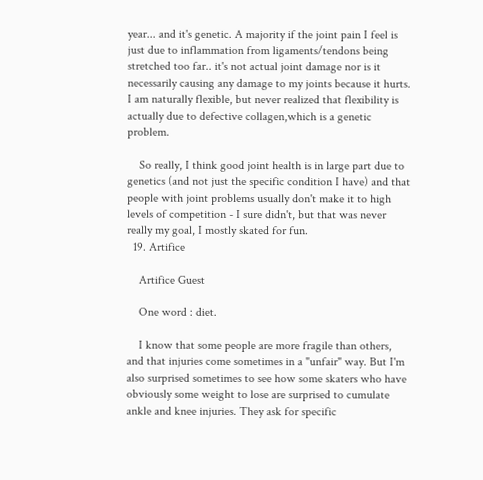year... and it's genetic. A majority if the joint pain I feel is just due to inflammation from ligaments/tendons being stretched too far.. it's not actual joint damage nor is it necessarily causing any damage to my joints because it hurts. I am naturally flexible, but never realized that flexibility is actually due to defective collagen,which is a genetic problem.

    So really, I think good joint health is in large part due to genetics (and not just the specific condition I have) and that people with joint problems usually don't make it to high levels of competition - I sure didn't, but that was never really my goal, I mostly skated for fun.
  19. Artifice

    Artifice Guest

    One word : diet.

    I know that some people are more fragile than others, and that injuries come sometimes in a "unfair" way. But I'm also surprised sometimes to see how some skaters who have obviously some weight to lose are surprised to cumulate ankle and knee injuries. They ask for specific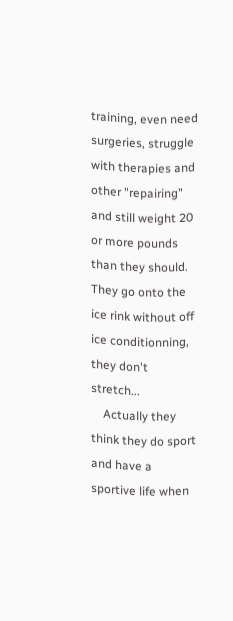training, even need surgeries, struggle with therapies and other "repairing" and still weight 20 or more pounds than they should. They go onto the ice rink without off ice conditionning, they don't stretch...
    Actually they think they do sport and have a sportive life when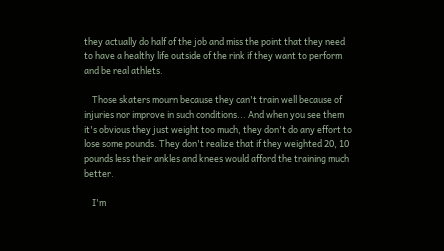they actually do half of the job and miss the point that they need to have a healthy life outside of the rink if they want to perform and be real athlets.

    Those skaters mourn because they can't train well because of injuries nor improve in such conditions... And when you see them it's obvious they just weight too much, they don't do any effort to lose some pounds. They don't realize that if they weighted 20, 10 pounds less their ankles and knees would afford the training much better.

    I'm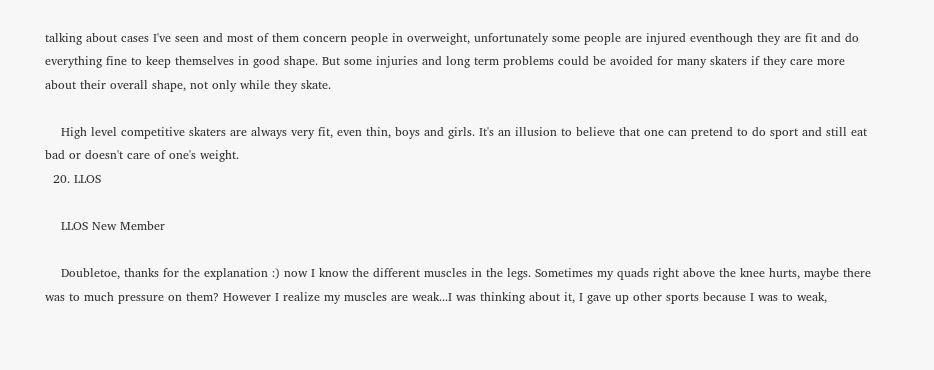talking about cases I've seen and most of them concern people in overweight, unfortunately some people are injured eventhough they are fit and do everything fine to keep themselves in good shape. But some injuries and long term problems could be avoided for many skaters if they care more about their overall shape, not only while they skate.

    High level competitive skaters are always very fit, even thin, boys and girls. It's an illusion to believe that one can pretend to do sport and still eat bad or doesn't care of one's weight.
  20. LLOS

    LLOS New Member

    Doubletoe, thanks for the explanation :) now I know the different muscles in the legs. Sometimes my quads right above the knee hurts, maybe there was to much pressure on them? However I realize my muscles are weak...I was thinking about it, I gave up other sports because I was to weak,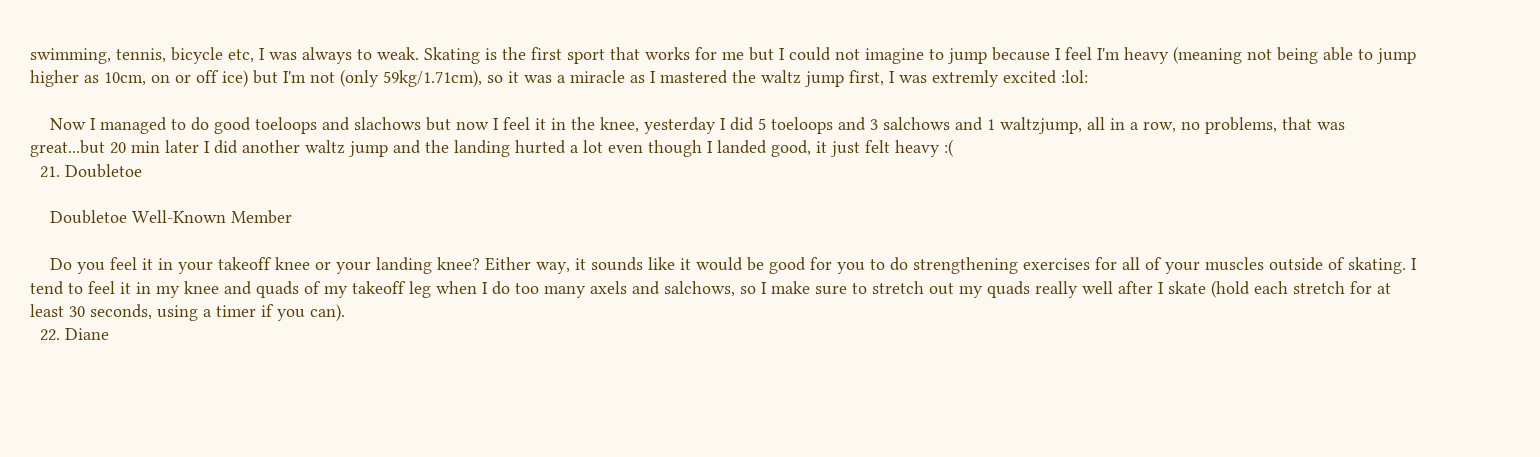swimming, tennis, bicycle etc, I was always to weak. Skating is the first sport that works for me but I could not imagine to jump because I feel I'm heavy (meaning not being able to jump higher as 10cm, on or off ice) but I'm not (only 59kg/1.71cm), so it was a miracle as I mastered the waltz jump first, I was extremly excited :lol:

    Now I managed to do good toeloops and slachows but now I feel it in the knee, yesterday I did 5 toeloops and 3 salchows and 1 waltzjump, all in a row, no problems, that was great...but 20 min later I did another waltz jump and the landing hurted a lot even though I landed good, it just felt heavy :(
  21. Doubletoe

    Doubletoe Well-Known Member

    Do you feel it in your takeoff knee or your landing knee? Either way, it sounds like it would be good for you to do strengthening exercises for all of your muscles outside of skating. I tend to feel it in my knee and quads of my takeoff leg when I do too many axels and salchows, so I make sure to stretch out my quads really well after I skate (hold each stretch for at least 30 seconds, using a timer if you can).
  22. Diane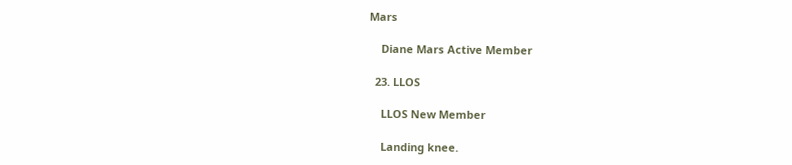Mars

    Diane Mars Active Member

  23. LLOS

    LLOS New Member

    Landing knee.